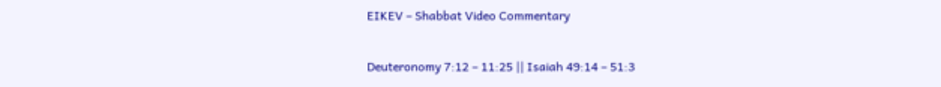EIKEV – Shabbat Video Commentary

Deuteronomy 7:12 – 11:25 || Isaiah 49:14 – 51:3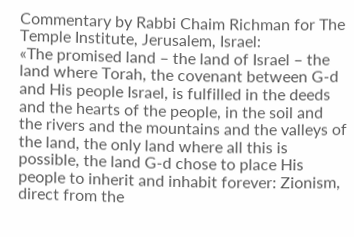Commentary by Rabbi Chaim Richman for The Temple Institute, Jerusalem, Israel:
«The promised land – the land of Israel – the land where Torah, the covenant between G-d and His people Israel, is fulfilled in the deeds and the hearts of the people, in the soil and the rivers and the mountains and the valleys of the land, the only land where all this is possible, the land G-d chose to place His people to inherit and inhabit forever: Zionism, direct from the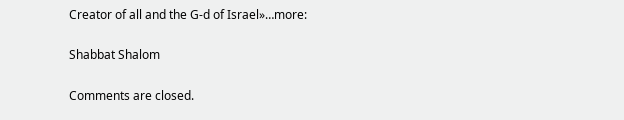Creator of all and the G-d of Israel»…more:

Shabbat Shalom

Comments are closed.